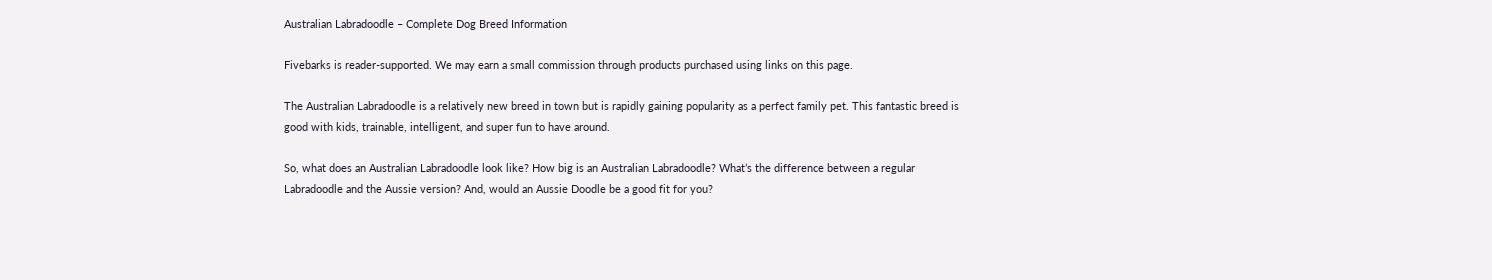Australian Labradoodle – Complete Dog Breed Information

Fivebarks is reader-supported. We may earn a small commission through products purchased using links on this page.

The Australian Labradoodle is a relatively new breed in town but is rapidly gaining popularity as a perfect family pet. This fantastic breed is good with kids, trainable, intelligent, and super fun to have around.

So, what does an Australian Labradoodle look like? How big is an Australian Labradoodle? What’s the difference between a regular Labradoodle and the Aussie version? And, would an Aussie Doodle be a good fit for you?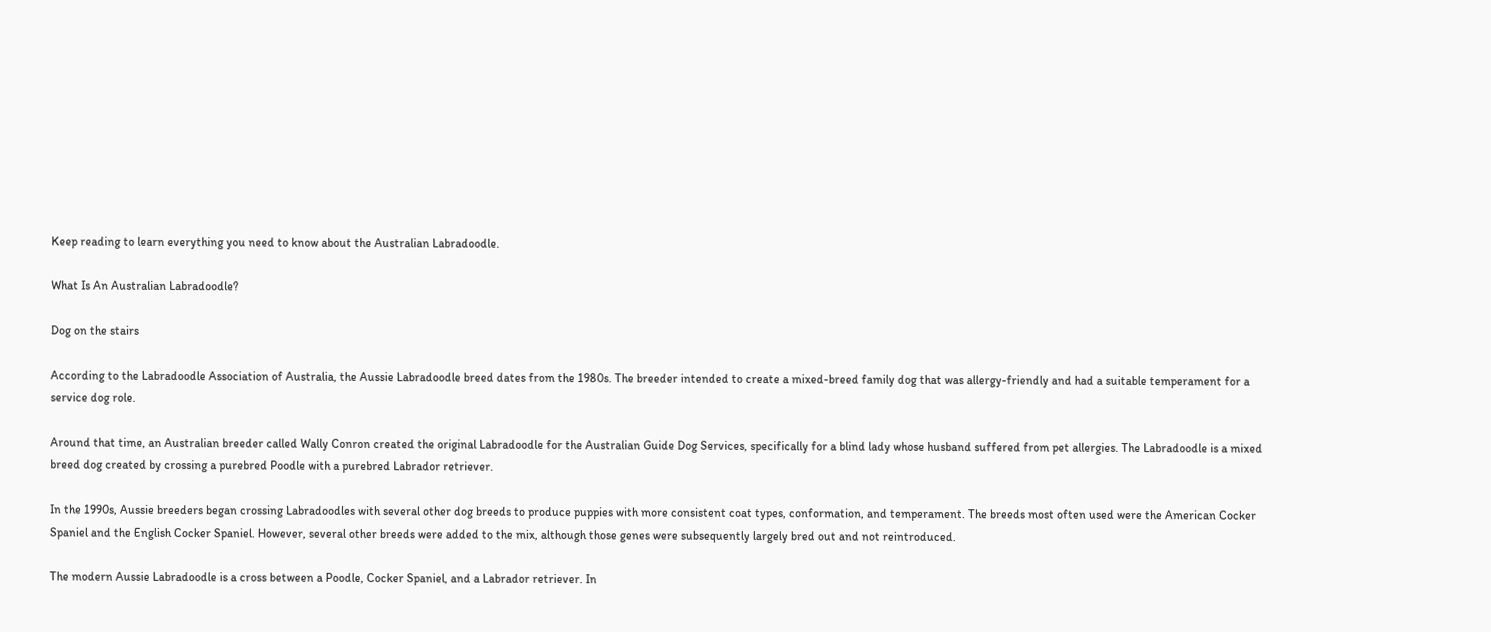Keep reading to learn everything you need to know about the Australian Labradoodle.

What Is An Australian Labradoodle?

Dog on the stairs

According to the Labradoodle Association of Australia, the Aussie Labradoodle breed dates from the 1980s. The breeder intended to create a mixed-breed family dog that was allergy-friendly and had a suitable temperament for a service dog role.

Around that time, an Australian breeder called Wally Conron created the original Labradoodle for the Australian Guide Dog Services, specifically for a blind lady whose husband suffered from pet allergies. The Labradoodle is a mixed breed dog created by crossing a purebred Poodle with a purebred Labrador retriever.

In the 1990s, Aussie breeders began crossing Labradoodles with several other dog breeds to produce puppies with more consistent coat types, conformation, and temperament. The breeds most often used were the American Cocker Spaniel and the English Cocker Spaniel. However, several other breeds were added to the mix, although those genes were subsequently largely bred out and not reintroduced.

The modern Aussie Labradoodle is a cross between a Poodle, Cocker Spaniel, and a Labrador retriever. In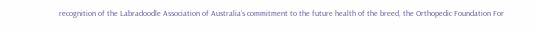recognition of the Labradoodle Association of Australia’s commitment to the future health of the breed, the Orthopedic Foundation For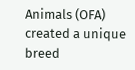Animals (OFA) created a unique breed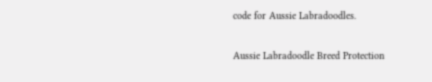code for Aussie Labradoodles.

Aussie Labradoodle Breed Protection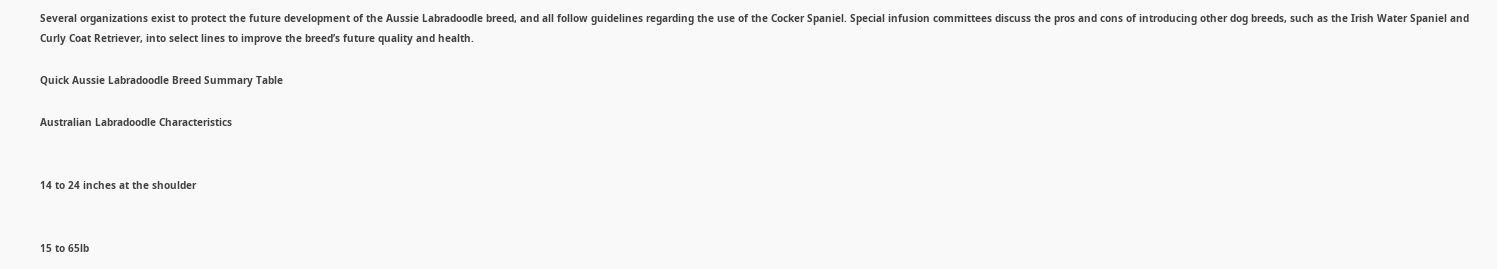Several organizations exist to protect the future development of the Aussie Labradoodle breed, and all follow guidelines regarding the use of the Cocker Spaniel. Special infusion committees discuss the pros and cons of introducing other dog breeds, such as the Irish Water Spaniel and Curly Coat Retriever, into select lines to improve the breed’s future quality and health.

Quick Aussie Labradoodle Breed Summary Table

Australian Labradoodle Characteristics


14 to 24 inches at the shoulder


15 to 65lb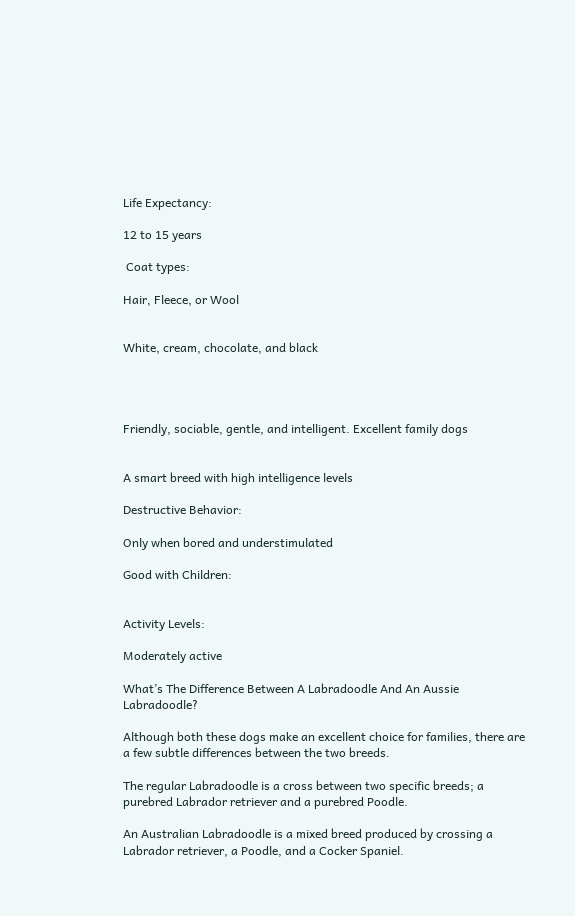Life Expectancy:

12 to 15 years

 Coat types:

Hair, Fleece, or Wool


White, cream, chocolate, and black




Friendly, sociable, gentle, and intelligent. Excellent family dogs


A smart breed with high intelligence levels

Destructive Behavior:

Only when bored and understimulated

Good with Children:


Activity Levels:

Moderately active

What’s The Difference Between A Labradoodle And An Aussie Labradoodle?

Although both these dogs make an excellent choice for families, there are a few subtle differences between the two breeds.

The regular Labradoodle is a cross between two specific breeds; a purebred Labrador retriever and a purebred Poodle.

An Australian Labradoodle is a mixed breed produced by crossing a Labrador retriever, a Poodle, and a Cocker Spaniel.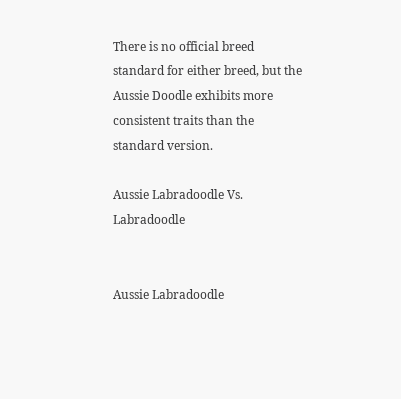There is no official breed standard for either breed, but the Aussie Doodle exhibits more consistent traits than the standard version.

Aussie Labradoodle Vs. Labradoodle


Aussie Labradoodle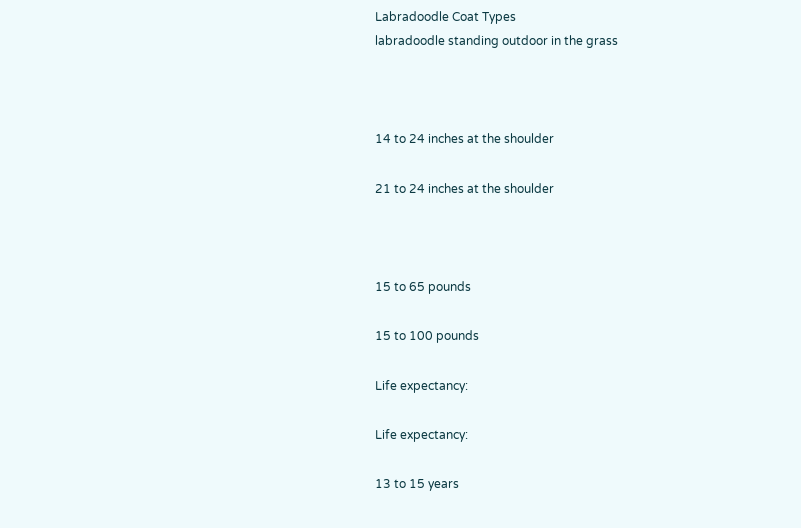Labradoodle Coat Types
labradoodle standing outdoor in the grass



14 to 24 inches at the shoulder

21 to 24 inches at the shoulder



15 to 65 pounds

15 to 100 pounds

Life expectancy:

Life expectancy:

13 to 15 years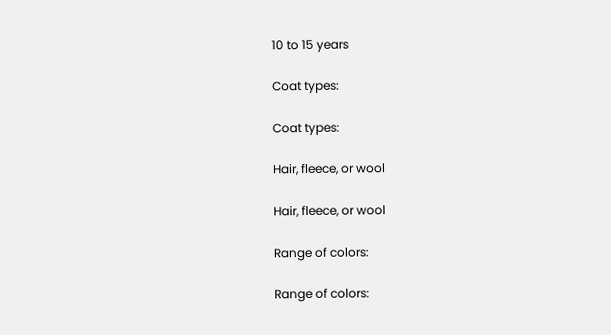10 to 15 years

Coat types:

Coat types:

Hair, fleece, or wool

Hair, fleece, or wool

Range of colors:

Range of colors: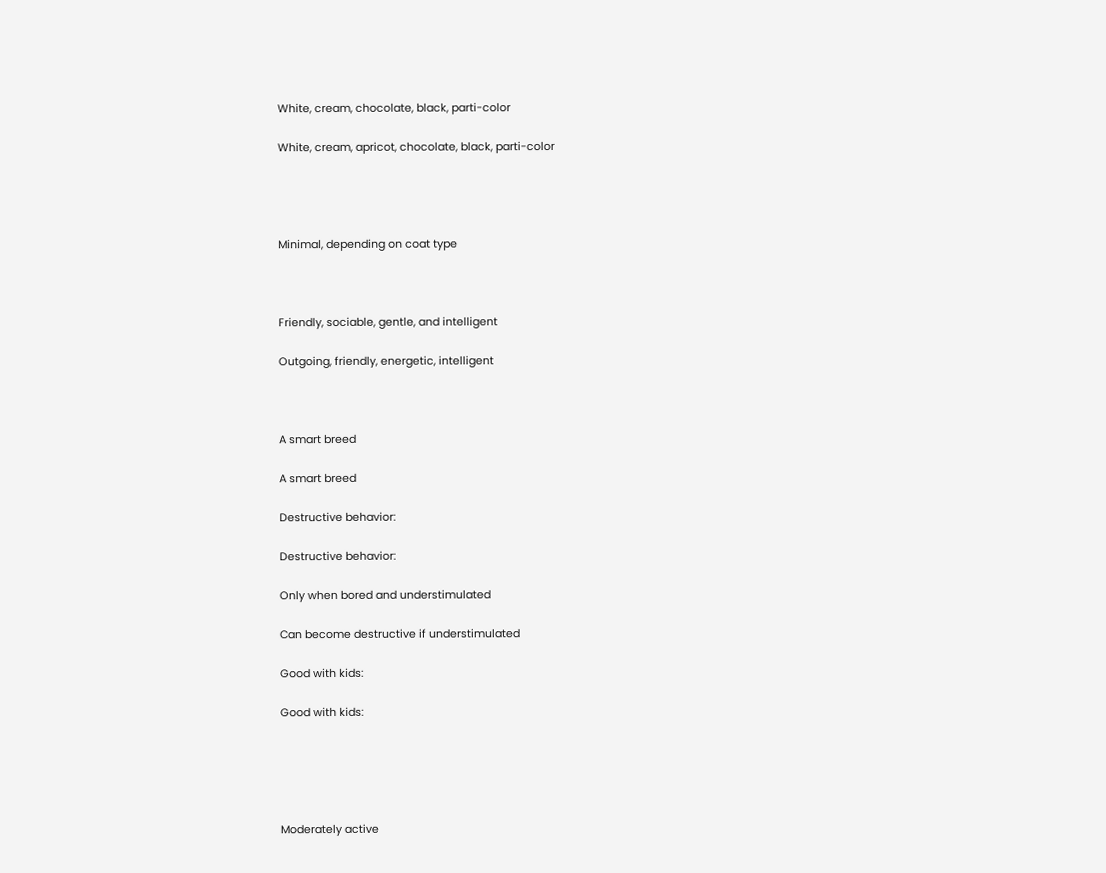White, cream, chocolate, black, parti-color

White, cream, apricot, chocolate, black, parti-color




Minimal, depending on coat type



Friendly, sociable, gentle, and intelligent

Outgoing, friendly, energetic, intelligent



A smart breed

A smart breed

Destructive behavior:

Destructive behavior:

Only when bored and understimulated

Can become destructive if understimulated

Good with kids:

Good with kids:





Moderately active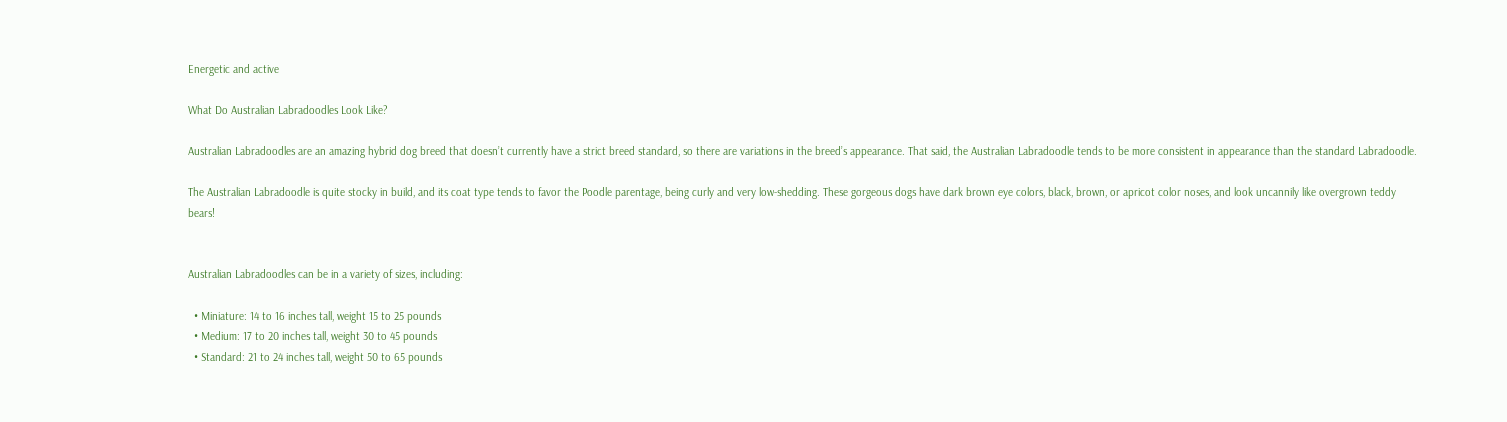Energetic and active

What Do Australian Labradoodles Look Like?

Australian Labradoodles are an amazing hybrid dog breed that doesn’t currently have a strict breed standard, so there are variations in the breed’s appearance. That said, the Australian Labradoodle tends to be more consistent in appearance than the standard Labradoodle.

The Australian Labradoodle is quite stocky in build, and its coat type tends to favor the Poodle parentage, being curly and very low-shedding. These gorgeous dogs have dark brown eye colors, black, brown, or apricot color noses, and look uncannily like overgrown teddy bears!


Australian Labradoodles can be in a variety of sizes, including:

  • Miniature: 14 to 16 inches tall, weight 15 to 25 pounds
  • Medium: 17 to 20 inches tall, weight 30 to 45 pounds
  • Standard: 21 to 24 inches tall, weight 50 to 65 pounds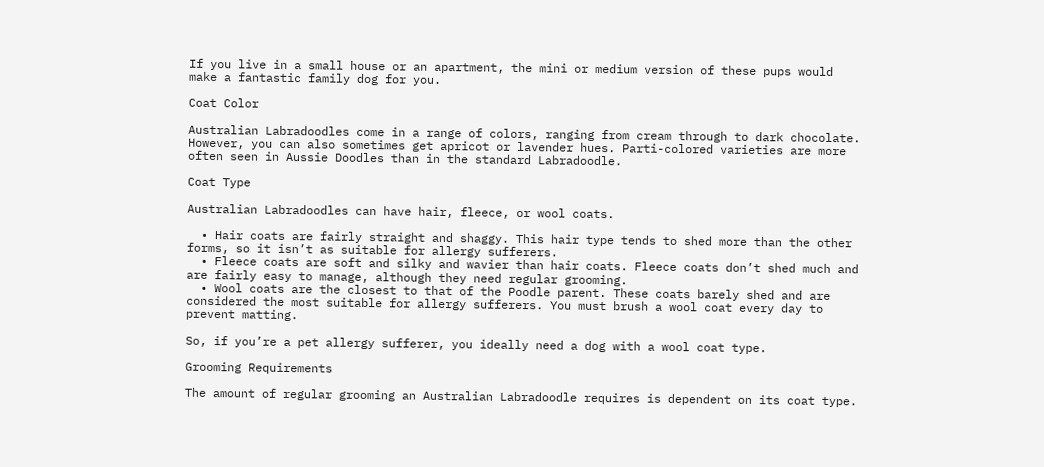If you live in a small house or an apartment, the mini or medium version of these pups would make a fantastic family dog for you.

Coat Color

Australian Labradoodles come in a range of colors, ranging from cream through to dark chocolate. However, you can also sometimes get apricot or lavender hues. Parti-colored varieties are more often seen in Aussie Doodles than in the standard Labradoodle.

Coat Type

Australian Labradoodles can have hair, fleece, or wool coats.

  • Hair coats are fairly straight and shaggy. This hair type tends to shed more than the other forms, so it isn’t as suitable for allergy sufferers.
  • Fleece coats are soft and silky and wavier than hair coats. Fleece coats don’t shed much and are fairly easy to manage, although they need regular grooming.
  • Wool coats are the closest to that of the Poodle parent. These coats barely shed and are considered the most suitable for allergy sufferers. You must brush a wool coat every day to prevent matting.

So, if you’re a pet allergy sufferer, you ideally need a dog with a wool coat type.

Grooming Requirements

The amount of regular grooming an Australian Labradoodle requires is dependent on its coat type.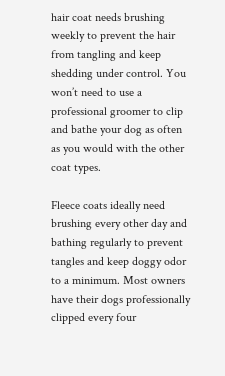hair coat needs brushing weekly to prevent the hair from tangling and keep shedding under control. You won’t need to use a professional groomer to clip and bathe your dog as often as you would with the other coat types.

Fleece coats ideally need brushing every other day and bathing regularly to prevent tangles and keep doggy odor to a minimum. Most owners have their dogs professionally clipped every four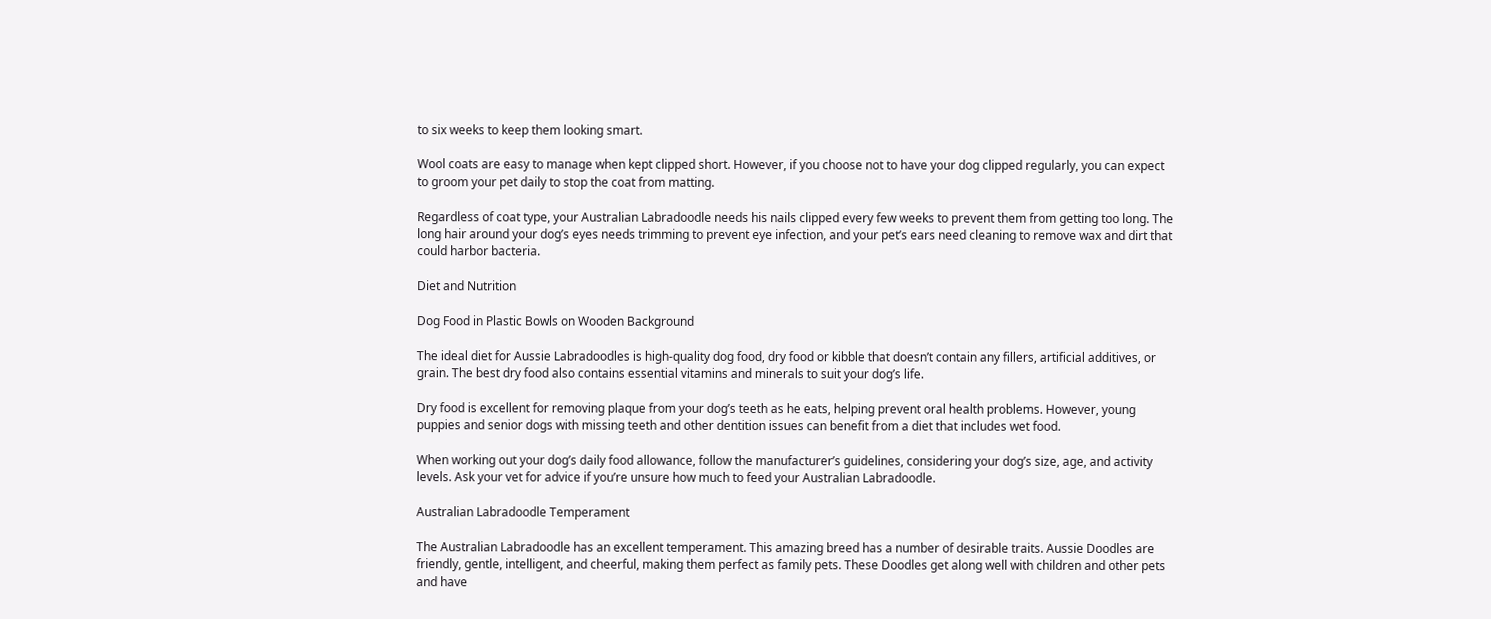to six weeks to keep them looking smart.

Wool coats are easy to manage when kept clipped short. However, if you choose not to have your dog clipped regularly, you can expect to groom your pet daily to stop the coat from matting.

Regardless of coat type, your Australian Labradoodle needs his nails clipped every few weeks to prevent them from getting too long. The long hair around your dog’s eyes needs trimming to prevent eye infection, and your pet’s ears need cleaning to remove wax and dirt that could harbor bacteria.

Diet and Nutrition

Dog Food in Plastic Bowls on Wooden Background

The ideal diet for Aussie Labradoodles is high-quality dog food, dry food or kibble that doesn’t contain any fillers, artificial additives, or grain. The best dry food also contains essential vitamins and minerals to suit your dog’s life.

Dry food is excellent for removing plaque from your dog’s teeth as he eats, helping prevent oral health problems. However, young puppies and senior dogs with missing teeth and other dentition issues can benefit from a diet that includes wet food.

When working out your dog’s daily food allowance, follow the manufacturer’s guidelines, considering your dog’s size, age, and activity levels. Ask your vet for advice if you’re unsure how much to feed your Australian Labradoodle.

Australian Labradoodle Temperament

The Australian Labradoodle has an excellent temperament. This amazing breed has a number of desirable traits. Aussie Doodles are friendly, gentle, intelligent, and cheerful, making them perfect as family pets. These Doodles get along well with children and other pets and have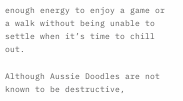enough energy to enjoy a game or a walk without being unable to settle when it’s time to chill out.

Although Aussie Doodles are not known to be destructive,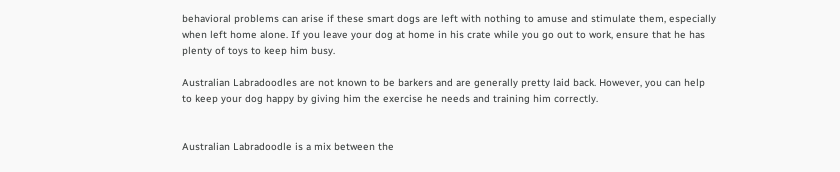behavioral problems can arise if these smart dogs are left with nothing to amuse and stimulate them, especially when left home alone. If you leave your dog at home in his crate while you go out to work, ensure that he has plenty of toys to keep him busy.

Australian Labradoodles are not known to be barkers and are generally pretty laid back. However, you can help to keep your dog happy by giving him the exercise he needs and training him correctly.


Australian Labradoodle is a mix between the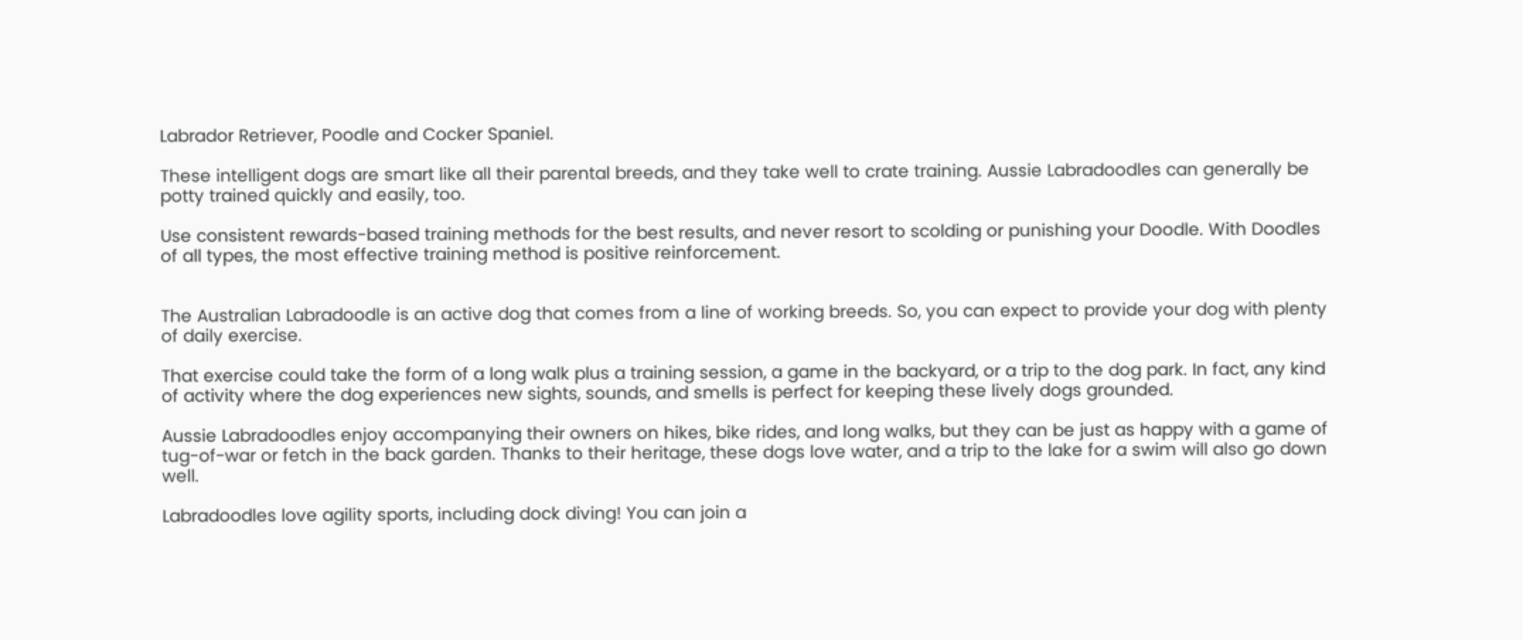Labrador Retriever, Poodle and Cocker Spaniel.

These intelligent dogs are smart like all their parental breeds, and they take well to crate training. Aussie Labradoodles can generally be potty trained quickly and easily, too.

Use consistent rewards-based training methods for the best results, and never resort to scolding or punishing your Doodle. With Doodles of all types, the most effective training method is positive reinforcement.


The Australian Labradoodle is an active dog that comes from a line of working breeds. So, you can expect to provide your dog with plenty of daily exercise.

That exercise could take the form of a long walk plus a training session, a game in the backyard, or a trip to the dog park. In fact, any kind of activity where the dog experiences new sights, sounds, and smells is perfect for keeping these lively dogs grounded.

Aussie Labradoodles enjoy accompanying their owners on hikes, bike rides, and long walks, but they can be just as happy with a game of tug-of-war or fetch in the back garden. Thanks to their heritage, these dogs love water, and a trip to the lake for a swim will also go down well.

Labradoodles love agility sports, including dock diving! You can join a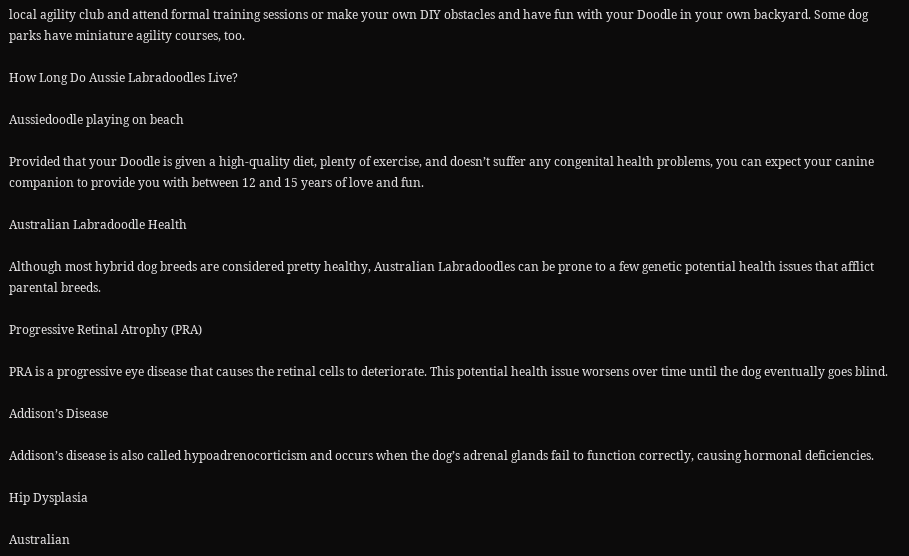local agility club and attend formal training sessions or make your own DIY obstacles and have fun with your Doodle in your own backyard. Some dog parks have miniature agility courses, too.

How Long Do Aussie Labradoodles Live?

Aussiedoodle playing on beach

Provided that your Doodle is given a high-quality diet, plenty of exercise, and doesn’t suffer any congenital health problems, you can expect your canine companion to provide you with between 12 and 15 years of love and fun.

Australian Labradoodle Health

Although most hybrid dog breeds are considered pretty healthy, Australian Labradoodles can be prone to a few genetic potential health issues that afflict parental breeds.

Progressive Retinal Atrophy (PRA)

PRA is a progressive eye disease that causes the retinal cells to deteriorate. This potential health issue worsens over time until the dog eventually goes blind.

Addison’s Disease

Addison’s disease is also called hypoadrenocorticism and occurs when the dog’s adrenal glands fail to function correctly, causing hormonal deficiencies.

Hip Dysplasia

Australian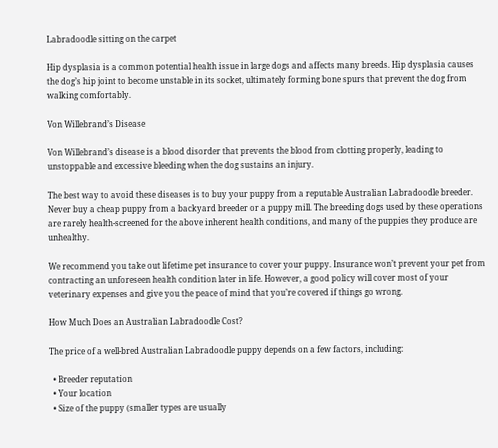Labradoodle sitting on the carpet

Hip dysplasia is a common potential health issue in large dogs and affects many breeds. Hip dysplasia causes the dog’s hip joint to become unstable in its socket, ultimately forming bone spurs that prevent the dog from walking comfortably.

Von Willebrand’s Disease

Von Willebrand’s disease is a blood disorder that prevents the blood from clotting properly, leading to unstoppable and excessive bleeding when the dog sustains an injury.

The best way to avoid these diseases is to buy your puppy from a reputable Australian Labradoodle breeder. Never buy a cheap puppy from a backyard breeder or a puppy mill. The breeding dogs used by these operations are rarely health-screened for the above inherent health conditions, and many of the puppies they produce are unhealthy.

We recommend you take out lifetime pet insurance to cover your puppy. Insurance won’t prevent your pet from contracting an unforeseen health condition later in life. However, a good policy will cover most of your veterinary expenses and give you the peace of mind that you’re covered if things go wrong.

How Much Does an Australian Labradoodle Cost?

The price of a well-bred Australian Labradoodle puppy depends on a few factors, including:

  • Breeder reputation
  • Your location
  • Size of the puppy (smaller types are usually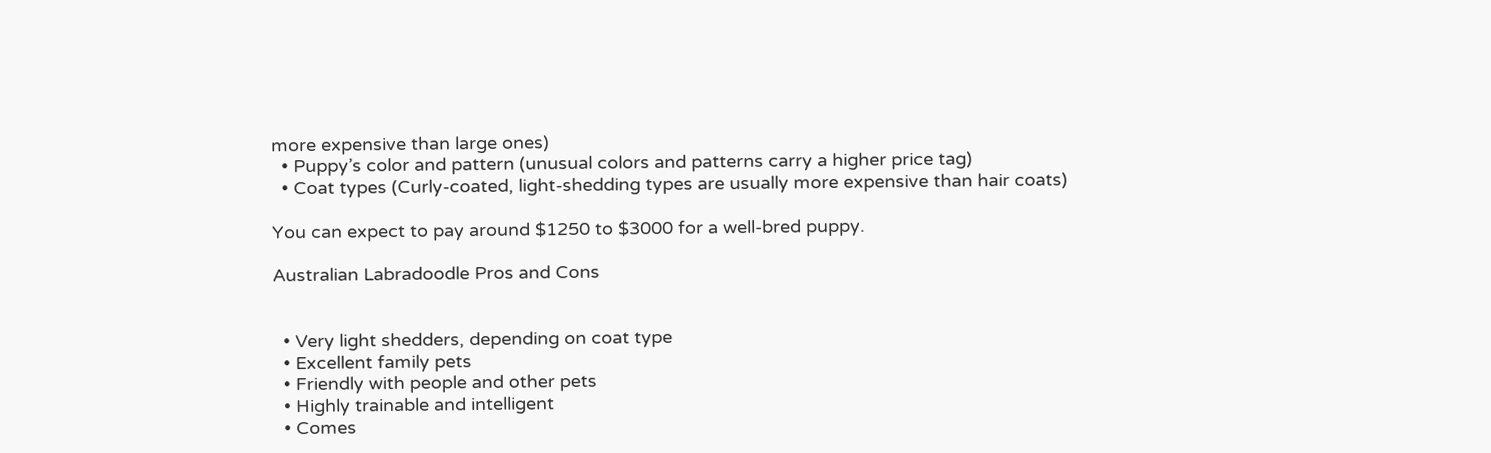more expensive than large ones)
  • Puppy’s color and pattern (unusual colors and patterns carry a higher price tag)
  • Coat types (Curly-coated, light-shedding types are usually more expensive than hair coats)

You can expect to pay around $1250 to $3000 for a well-bred puppy.

Australian Labradoodle Pros and Cons


  • Very light shedders, depending on coat type
  • Excellent family pets
  • Friendly with people and other pets
  • Highly trainable and intelligent
  • Comes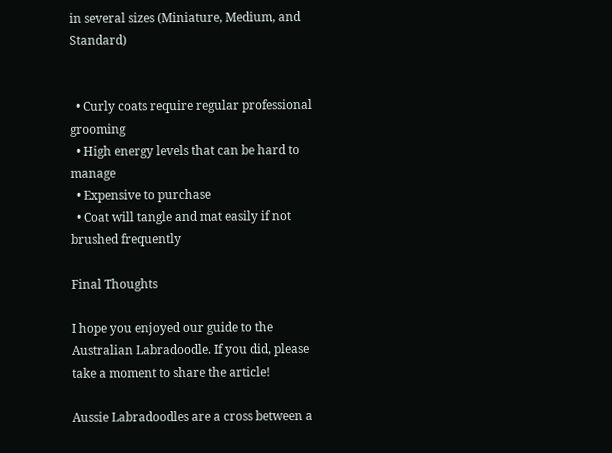in several sizes (Miniature, Medium, and Standard)


  • Curly coats require regular professional grooming
  • High energy levels that can be hard to manage
  • Expensive to purchase
  • Coat will tangle and mat easily if not brushed frequently

Final Thoughts

I hope you enjoyed our guide to the Australian Labradoodle. If you did, please take a moment to share the article!

Aussie Labradoodles are a cross between a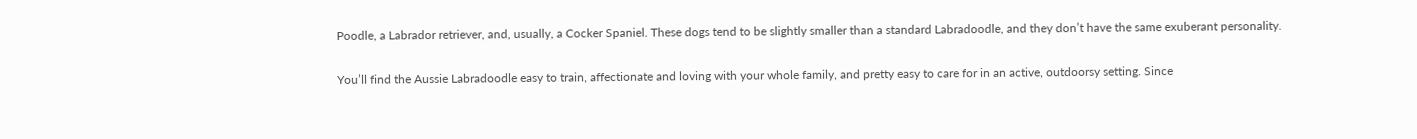Poodle, a Labrador retriever, and, usually, a Cocker Spaniel. These dogs tend to be slightly smaller than a standard Labradoodle, and they don’t have the same exuberant personality.

You’ll find the Aussie Labradoodle easy to train, affectionate and loving with your whole family, and pretty easy to care for in an active, outdoorsy setting. Since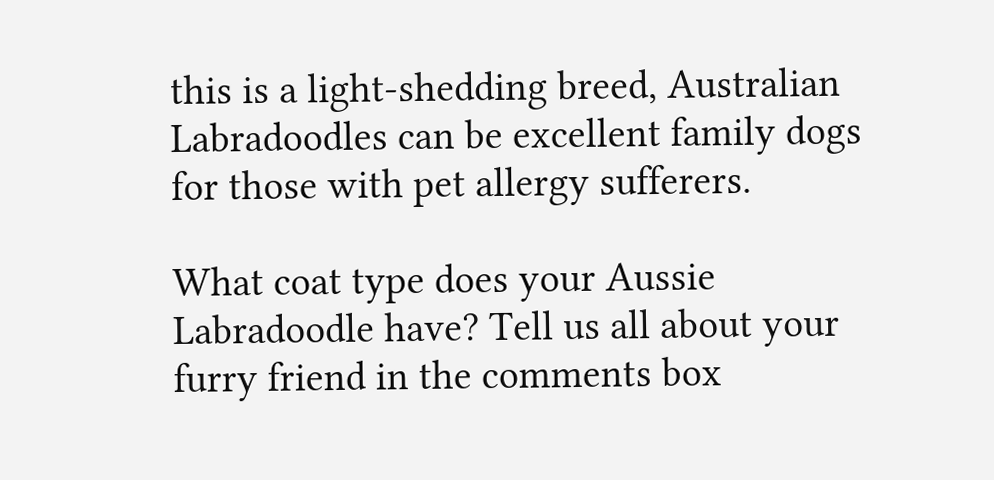this is a light-shedding breed, Australian Labradoodles can be excellent family dogs for those with pet allergy sufferers.

What coat type does your Aussie Labradoodle have? Tell us all about your furry friend in the comments box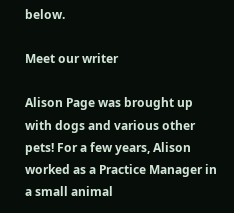below.

Meet our writer

Alison Page was brought up with dogs and various other pets! For a few years, Alison worked as a Practice Manager in a small animal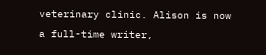veterinary clinic. Alison is now a full-time writer,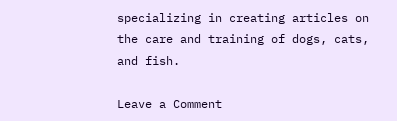specializing in creating articles on the care and training of dogs, cats, and fish.

Leave a Comment